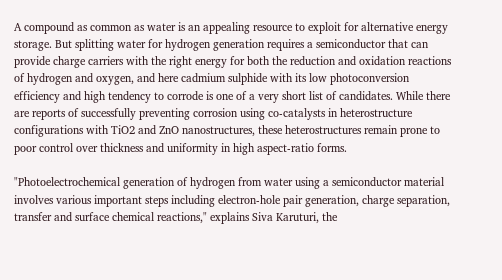A compound as common as water is an appealing resource to exploit for alternative energy storage. But splitting water for hydrogen generation requires a semiconductor that can provide charge carriers with the right energy for both the reduction and oxidation reactions of hydrogen and oxygen, and here cadmium sulphide with its low photoconversion efficiency and high tendency to corrode is one of a very short list of candidates. While there are reports of successfully preventing corrosion using co-catalysts in heterostructure configurations with TiO2 and ZnO nanostructures, these heterostructures remain prone to poor control over thickness and uniformity in high aspect-ratio forms.

"Photoelectrochemical generation of hydrogen from water using a semiconductor material involves various important steps including electron-hole pair generation, charge separation, transfer and surface chemical reactions," explains Siva Karuturi, the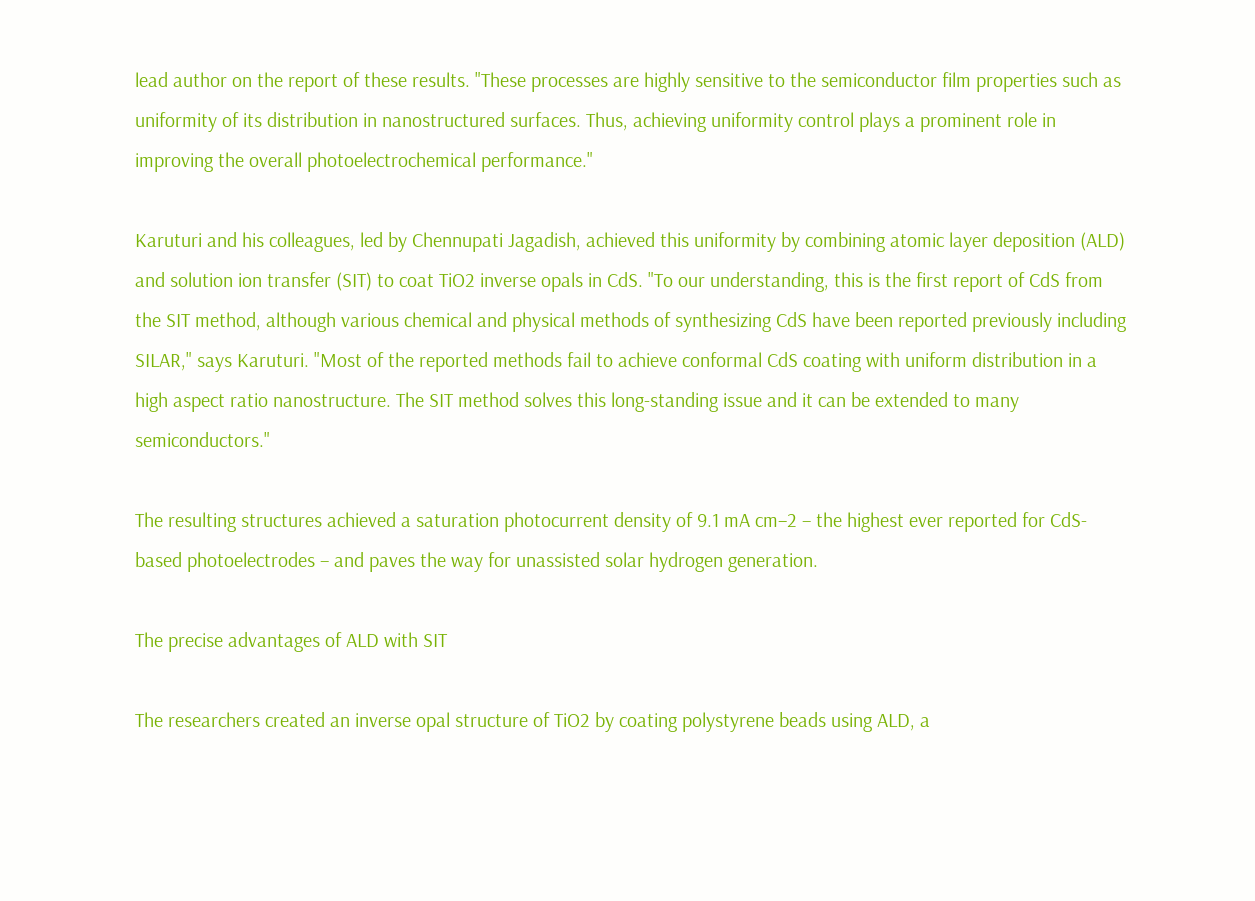lead author on the report of these results. "These processes are highly sensitive to the semiconductor film properties such as uniformity of its distribution in nanostructured surfaces. Thus, achieving uniformity control plays a prominent role in improving the overall photoelectrochemical performance."

Karuturi and his colleagues, led by Chennupati Jagadish, achieved this uniformity by combining atomic layer deposition (ALD) and solution ion transfer (SIT) to coat TiO2 inverse opals in CdS. "To our understanding, this is the first report of CdS from the SIT method, although various chemical and physical methods of synthesizing CdS have been reported previously including SILAR," says Karuturi. "Most of the reported methods fail to achieve conformal CdS coating with uniform distribution in a high aspect ratio nanostructure. The SIT method solves this long-standing issue and it can be extended to many semiconductors."

The resulting structures achieved a saturation photocurrent density of 9.1 mA cm−2 – the highest ever reported for CdS-based photoelectrodes – and paves the way for unassisted solar hydrogen generation.

The precise advantages of ALD with SIT

The researchers created an inverse opal structure of TiO2 by coating polystyrene beads using ALD, a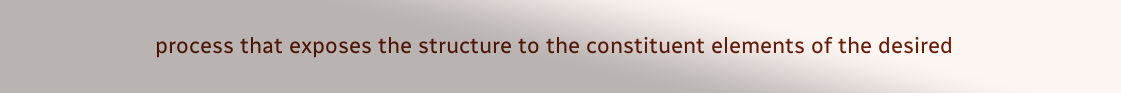process that exposes the structure to the constituent elements of the desired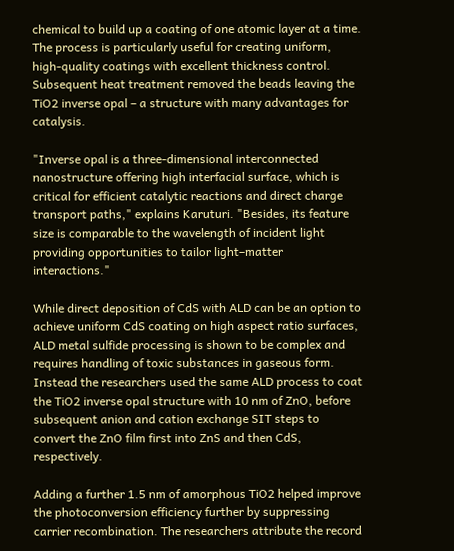chemical to build up a coating of one atomic layer at a time. The process is particularly useful for creating uniform, high-quality coatings with excellent thickness control. Subsequent heat treatment removed the beads leaving the TiO2 inverse opal – a structure with many advantages for catalysis.

"Inverse opal is a three-dimensional interconnected nanostructure offering high interfacial surface, which is critical for efficient catalytic reactions and direct charge transport paths," explains Karuturi. "Besides, its feature size is comparable to the wavelength of incident light providing opportunities to tailor light–matter interactions."

While direct deposition of CdS with ALD can be an option to achieve uniform CdS coating on high aspect ratio surfaces, ALD metal sulfide processing is shown to be complex and requires handling of toxic substances in gaseous form. Instead the researchers used the same ALD process to coat the TiO2 inverse opal structure with 10 nm of ZnO, before subsequent anion and cation exchange SIT steps to convert the ZnO film first into ZnS and then CdS, respectively.

Adding a further 1.5 nm of amorphous TiO2 helped improve the photoconversion efficiency further by suppressing carrier recombination. The researchers attribute the record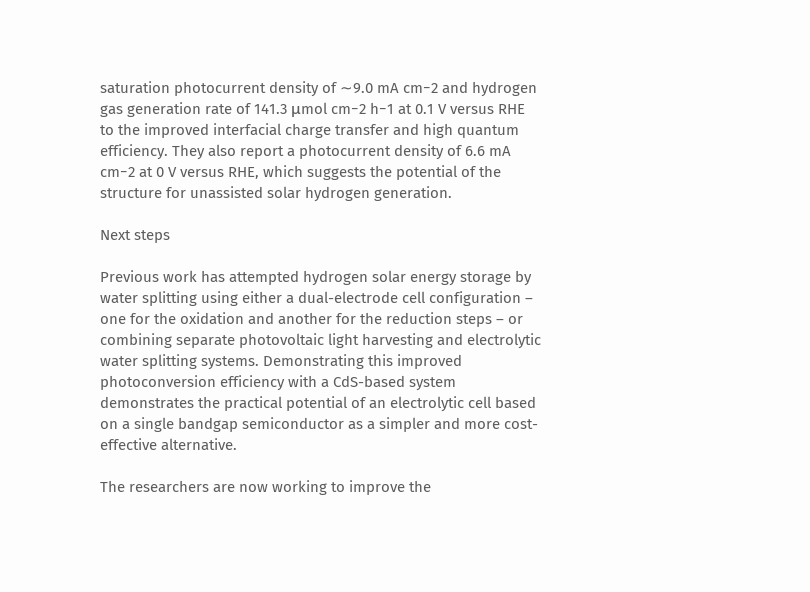saturation photocurrent density of ∼9.0 mA cm−2 and hydrogen gas generation rate of 141.3 μmol cm−2 h−1 at 0.1 V versus RHE to the improved interfacial charge transfer and high quantum efficiency. They also report a photocurrent density of 6.6 mA cm−2 at 0 V versus RHE, which suggests the potential of the structure for unassisted solar hydrogen generation.

Next steps

Previous work has attempted hydrogen solar energy storage by water splitting using either a dual-electrode cell configuration – one for the oxidation and another for the reduction steps – or combining separate photovoltaic light harvesting and electrolytic water splitting systems. Demonstrating this improved photoconversion efficiency with a CdS-based system demonstrates the practical potential of an electrolytic cell based on a single bandgap semiconductor as a simpler and more cost-effective alternative.

The researchers are now working to improve the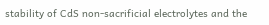stability of CdS non-sacrificial electrolytes and the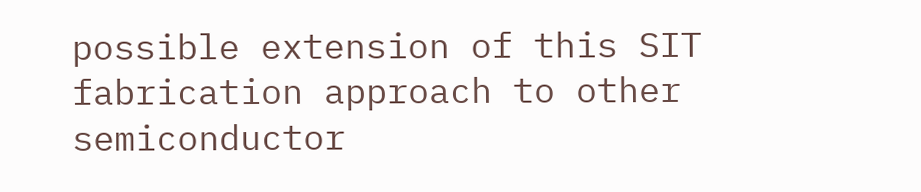possible extension of this SIT fabrication approach to other semiconductor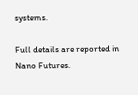systems.

Full details are reported in Nano Futures.